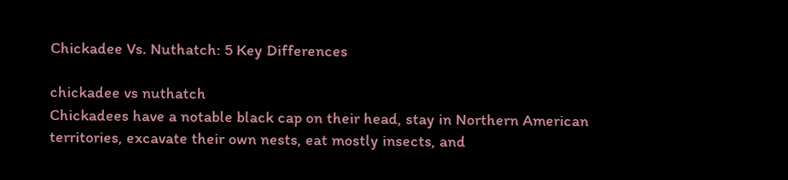Chickadee Vs. Nuthatch: 5 Key Differences

chickadee vs nuthatch
Chickadees have a notable black cap on their head, stay in Northern American territories, excavate their own nests, eat mostly insects, and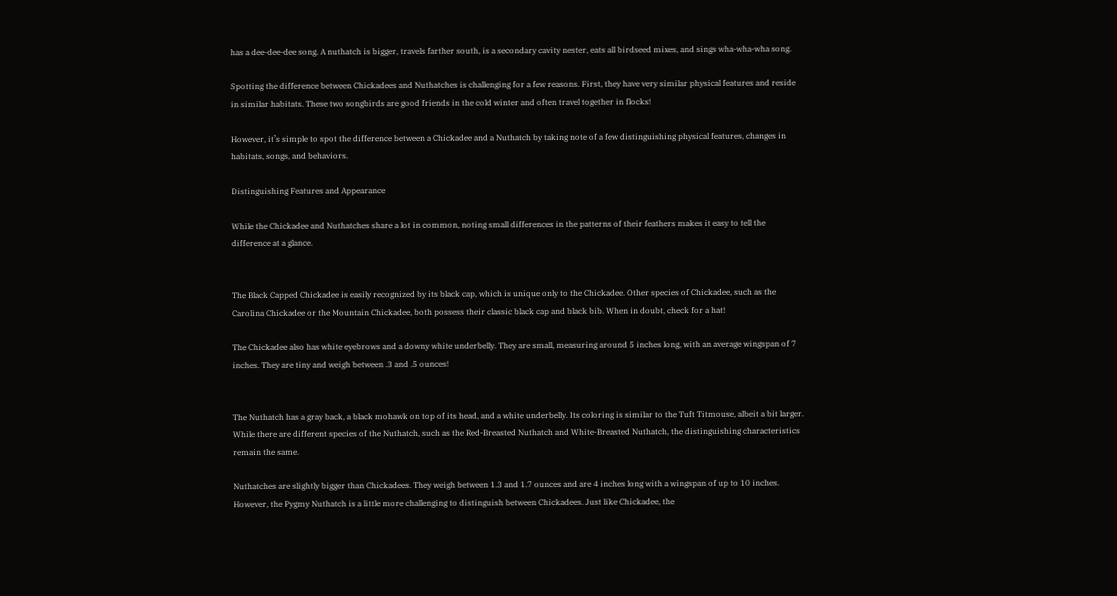has a dee-dee-dee song. A nuthatch is bigger, travels farther south, is a secondary cavity nester, eats all birdseed mixes, and sings wha-wha-wha song.

Spotting the difference between Chickadees and Nuthatches is challenging for a few reasons. First, they have very similar physical features and reside in similar habitats. These two songbirds are good friends in the cold winter and often travel together in flocks!

However, it’s simple to spot the difference between a Chickadee and a Nuthatch by taking note of a few distinguishing physical features, changes in habitats, songs, and behaviors.

Distinguishing Features and Appearance

While the Chickadee and Nuthatches share a lot in common, noting small differences in the patterns of their feathers makes it easy to tell the difference at a glance.


The Black Capped Chickadee is easily recognized by its black cap, which is unique only to the Chickadee. Other species of Chickadee, such as the Carolina Chickadee or the Mountain Chickadee, both possess their classic black cap and black bib. When in doubt, check for a hat!

The Chickadee also has white eyebrows and a downy white underbelly. They are small, measuring around 5 inches long, with an average wingspan of 7 inches. They are tiny and weigh between .3 and .5 ounces!


The Nuthatch has a gray back, a black mohawk on top of its head, and a white underbelly. Its coloring is similar to the Tuft Titmouse, albeit a bit larger. While there are different species of the Nuthatch, such as the Red-Breasted Nuthatch and White-Breasted Nuthatch, the distinguishing characteristics remain the same.

Nuthatches are slightly bigger than Chickadees. They weigh between 1.3 and 1.7 ounces and are 4 inches long with a wingspan of up to 10 inches. However, the Pygmy Nuthatch is a little more challenging to distinguish between Chickadees. Just like Chickadee, the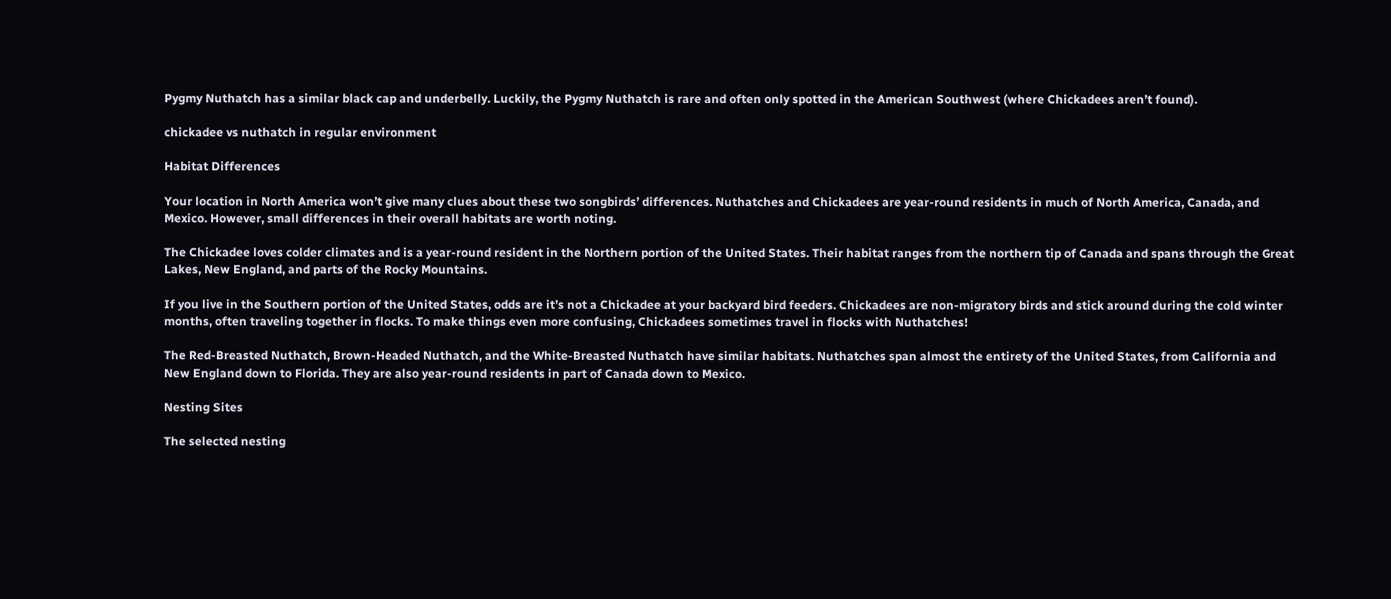Pygmy Nuthatch has a similar black cap and underbelly. Luckily, the Pygmy Nuthatch is rare and often only spotted in the American Southwest (where Chickadees aren’t found).

chickadee vs nuthatch in regular environment

Habitat Differences

Your location in North America won’t give many clues about these two songbirds’ differences. Nuthatches and Chickadees are year-round residents in much of North America, Canada, and Mexico. However, small differences in their overall habitats are worth noting.

The Chickadee loves colder climates and is a year-round resident in the Northern portion of the United States. Their habitat ranges from the northern tip of Canada and spans through the Great Lakes, New England, and parts of the Rocky Mountains.

If you live in the Southern portion of the United States, odds are it’s not a Chickadee at your backyard bird feeders. Chickadees are non-migratory birds and stick around during the cold winter months, often traveling together in flocks. To make things even more confusing, Chickadees sometimes travel in flocks with Nuthatches!

The Red-Breasted Nuthatch, Brown-Headed Nuthatch, and the White-Breasted Nuthatch have similar habitats. Nuthatches span almost the entirety of the United States, from California and New England down to Florida. They are also year-round residents in part of Canada down to Mexico.

Nesting Sites

The selected nesting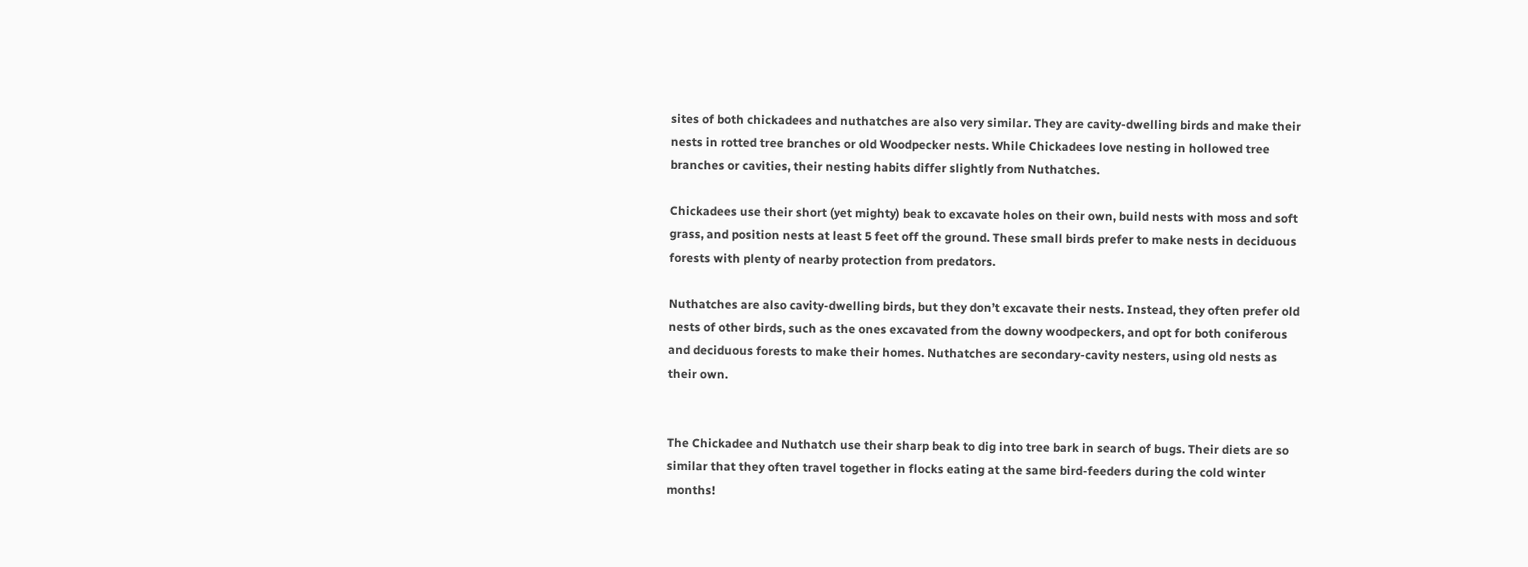sites of both chickadees and nuthatches are also very similar. They are cavity-dwelling birds and make their nests in rotted tree branches or old Woodpecker nests. While Chickadees love nesting in hollowed tree branches or cavities, their nesting habits differ slightly from Nuthatches.

Chickadees use their short (yet mighty) beak to excavate holes on their own, build nests with moss and soft grass, and position nests at least 5 feet off the ground. These small birds prefer to make nests in deciduous forests with plenty of nearby protection from predators.

Nuthatches are also cavity-dwelling birds, but they don’t excavate their nests. Instead, they often prefer old nests of other birds, such as the ones excavated from the downy woodpeckers, and opt for both coniferous and deciduous forests to make their homes. Nuthatches are secondary-cavity nesters, using old nests as their own.


The Chickadee and Nuthatch use their sharp beak to dig into tree bark in search of bugs. Their diets are so similar that they often travel together in flocks eating at the same bird-feeders during the cold winter months!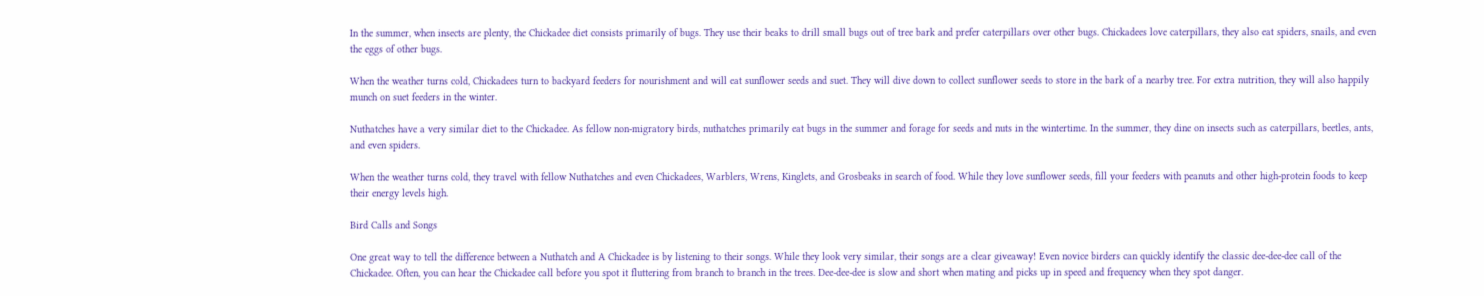In the summer, when insects are plenty, the Chickadee diet consists primarily of bugs. They use their beaks to drill small bugs out of tree bark and prefer caterpillars over other bugs. Chickadees love caterpillars, they also eat spiders, snails, and even the eggs of other bugs.

When the weather turns cold, Chickadees turn to backyard feeders for nourishment and will eat sunflower seeds and suet. They will dive down to collect sunflower seeds to store in the bark of a nearby tree. For extra nutrition, they will also happily munch on suet feeders in the winter.

Nuthatches have a very similar diet to the Chickadee. As fellow non-migratory birds, nuthatches primarily eat bugs in the summer and forage for seeds and nuts in the wintertime. In the summer, they dine on insects such as caterpillars, beetles, ants, and even spiders.

When the weather turns cold, they travel with fellow Nuthatches and even Chickadees, Warblers, Wrens, Kinglets, and Grosbeaks in search of food. While they love sunflower seeds, fill your feeders with peanuts and other high-protein foods to keep their energy levels high.

Bird Calls and Songs

One great way to tell the difference between a Nuthatch and A Chickadee is by listening to their songs. While they look very similar, their songs are a clear giveaway! Even novice birders can quickly identify the classic dee-dee-dee call of the Chickadee. Often, you can hear the Chickadee call before you spot it fluttering from branch to branch in the trees. Dee-dee-dee is slow and short when mating and picks up in speed and frequency when they spot danger.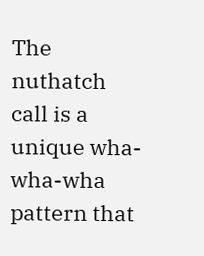The nuthatch call is a unique wha-wha-wha pattern that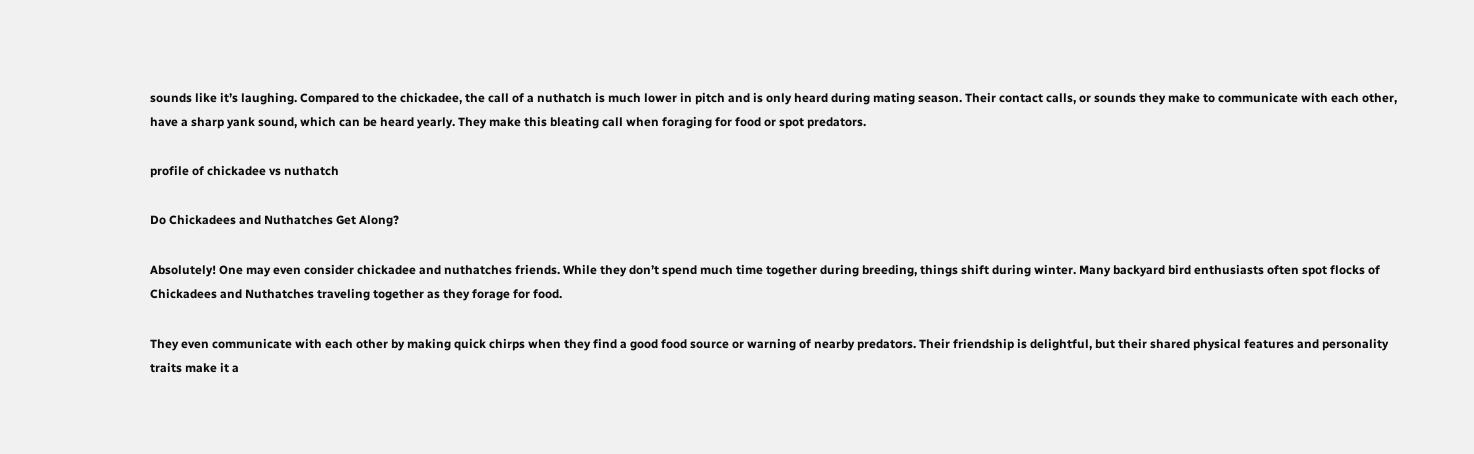sounds like it’s laughing. Compared to the chickadee, the call of a nuthatch is much lower in pitch and is only heard during mating season. Their contact calls, or sounds they make to communicate with each other, have a sharp yank sound, which can be heard yearly. They make this bleating call when foraging for food or spot predators.

profile of chickadee vs nuthatch

Do Chickadees and Nuthatches Get Along?

Absolutely! One may even consider chickadee and nuthatches friends. While they don’t spend much time together during breeding, things shift during winter. Many backyard bird enthusiasts often spot flocks of Chickadees and Nuthatches traveling together as they forage for food.

They even communicate with each other by making quick chirps when they find a good food source or warning of nearby predators. Their friendship is delightful, but their shared physical features and personality traits make it a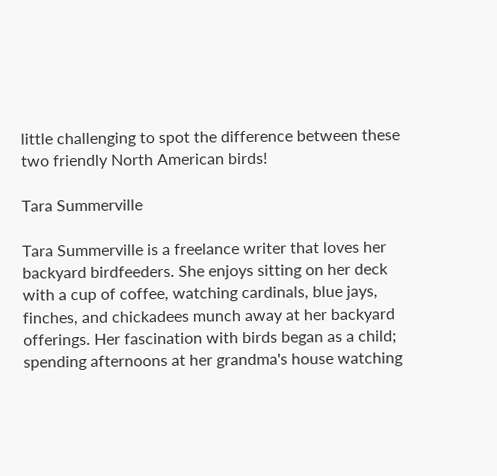little challenging to spot the difference between these two friendly North American birds!

Tara Summerville

Tara Summerville is a freelance writer that loves her backyard birdfeeders. She enjoys sitting on her deck with a cup of coffee, watching cardinals, blue jays, finches, and chickadees munch away at her backyard offerings. Her fascination with birds began as a child; spending afternoons at her grandma's house watching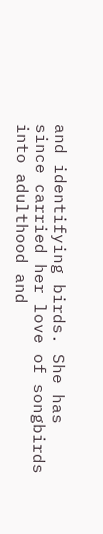and identifying birds. She has since carried her love of songbirds into adulthood and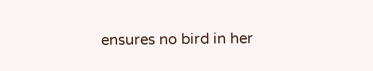ensures no bird in her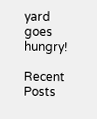yard goes hungry!

Recent Posts